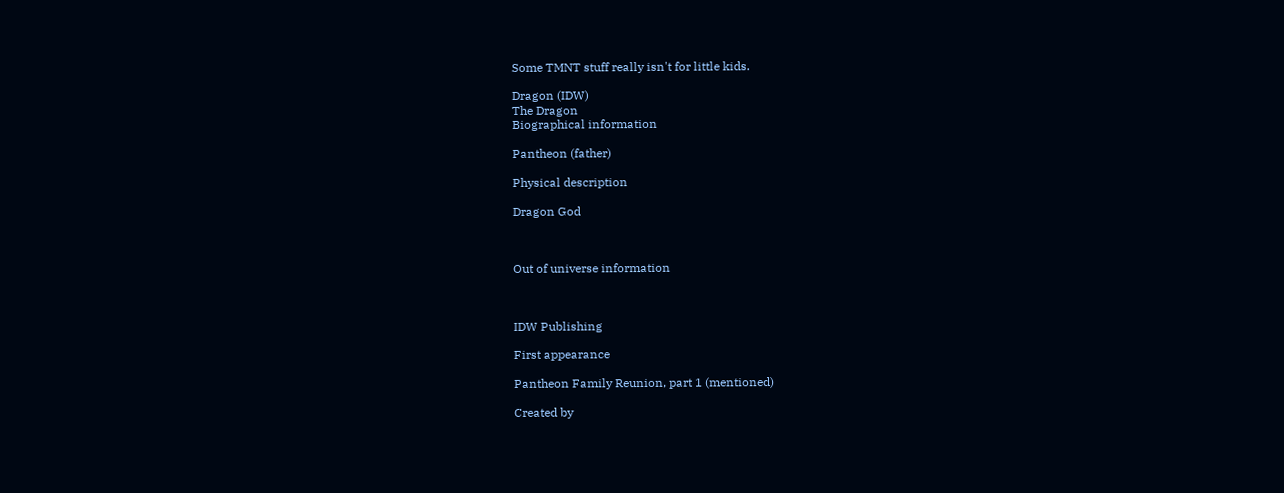Some TMNT stuff really isn't for little kids.

Dragon (IDW)
The Dragon
Biographical information

Pantheon (father)

Physical description

Dragon God



Out of universe information



IDW Publishing

First appearance

Pantheon Family Reunion, part 1 (mentioned)

Created by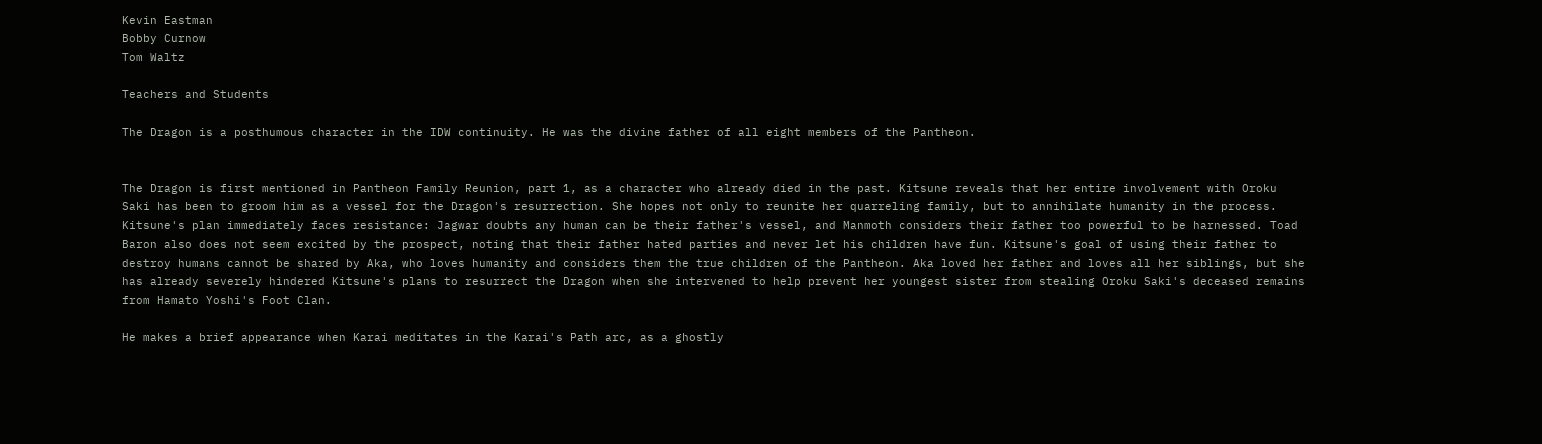Kevin Eastman
Bobby Curnow
Tom Waltz

Teachers and Students

The Dragon is a posthumous character in the IDW continuity. He was the divine father of all eight members of the Pantheon.


The Dragon is first mentioned in Pantheon Family Reunion, part 1, as a character who already died in the past. Kitsune reveals that her entire involvement with Oroku Saki has been to groom him as a vessel for the Dragon's resurrection. She hopes not only to reunite her quarreling family, but to annihilate humanity in the process. Kitsune's plan immediately faces resistance: Jagwar doubts any human can be their father's vessel, and Manmoth considers their father too powerful to be harnessed. Toad Baron also does not seem excited by the prospect, noting that their father hated parties and never let his children have fun. Kitsune's goal of using their father to destroy humans cannot be shared by Aka, who loves humanity and considers them the true children of the Pantheon. Aka loved her father and loves all her siblings, but she has already severely hindered Kitsune's plans to resurrect the Dragon when she intervened to help prevent her youngest sister from stealing Oroku Saki's deceased remains from Hamato Yoshi's Foot Clan.

He makes a brief appearance when Karai meditates in the Karai's Path arc, as a ghostly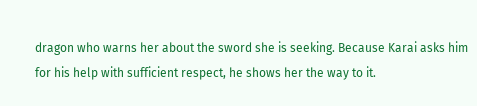dragon who warns her about the sword she is seeking. Because Karai asks him for his help with sufficient respect, he shows her the way to it.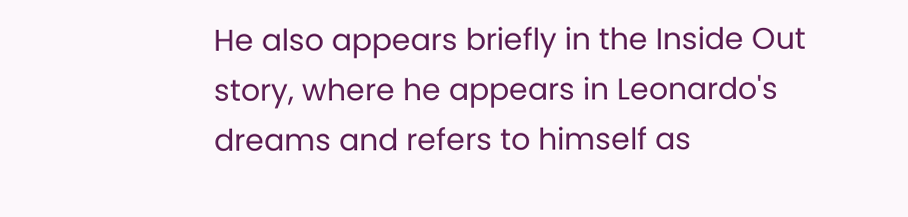He also appears briefly in the Inside Out story, where he appears in Leonardo's dreams and refers to himself as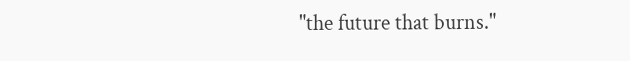"the future that burns."